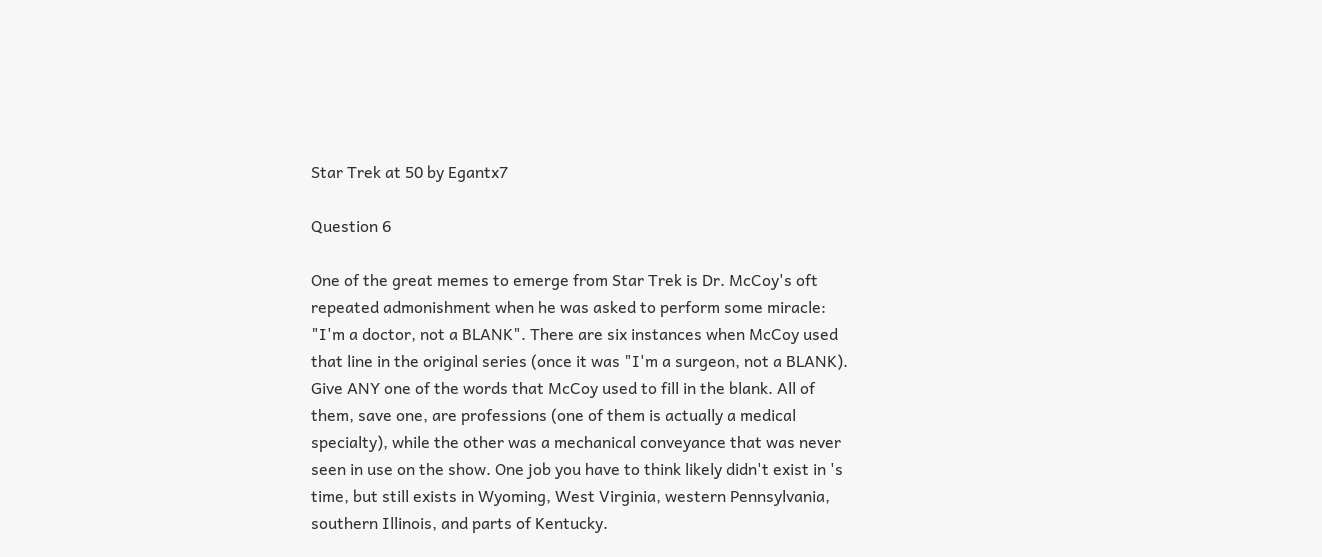Star Trek at 50 by Egantx7

Question 6

One of the great memes to emerge from Star Trek is Dr. McCoy's oft repeated admonishment when he was asked to perform some miracle: "I'm a doctor, not a BLANK". There are six instances when McCoy used that line in the original series (once it was "I'm a surgeon, not a BLANK). Give ANY one of the words that McCoy used to fill in the blank. All of them, save one, are professions (one of them is actually a medical specialty), while the other was a mechanical conveyance that was never seen in use on the show. One job you have to think likely didn't exist in 's time, but still exists in Wyoming, West Virginia, western Pennsylvania, southern Illinois, and parts of Kentucky.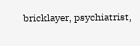bricklayer, psychiatrist,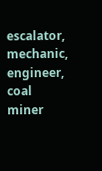escalator, mechanic, engineer, coal miner